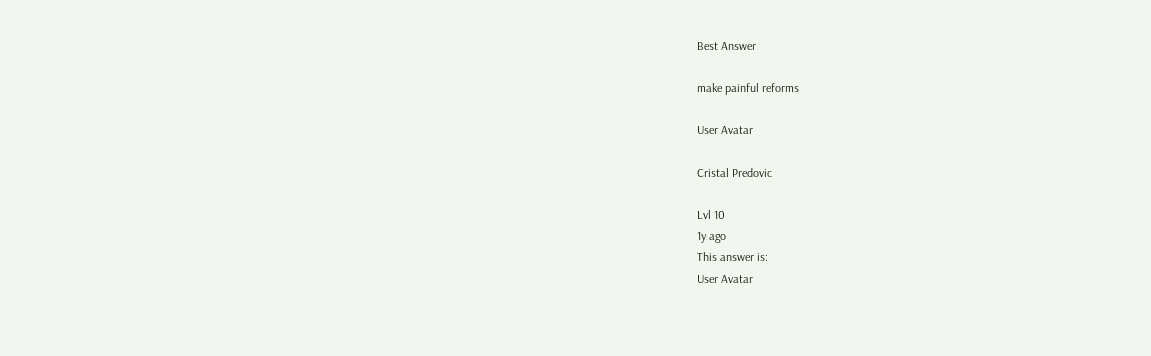Best Answer

make painful reforms

User Avatar

Cristal Predovic

Lvl 10
1y ago
This answer is:
User Avatar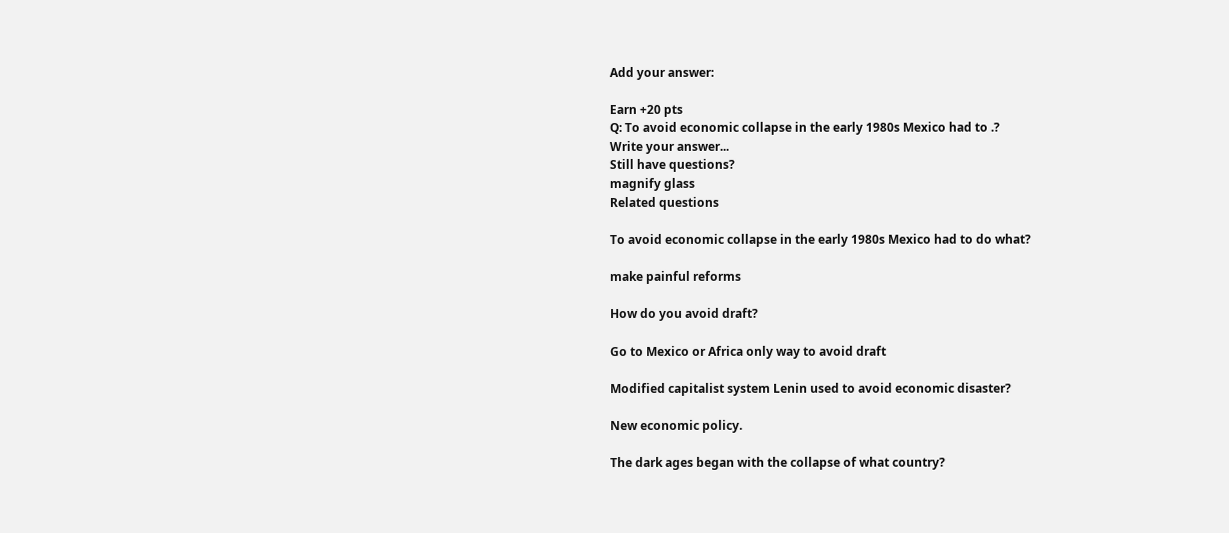Add your answer:

Earn +20 pts
Q: To avoid economic collapse in the early 1980s Mexico had to .?
Write your answer...
Still have questions?
magnify glass
Related questions

To avoid economic collapse in the early 1980s Mexico had to do what?

make painful reforms

How do you avoid draft?

Go to Mexico or Africa only way to avoid draft

Modified capitalist system Lenin used to avoid economic disaster?

New economic policy.

The dark ages began with the collapse of what country?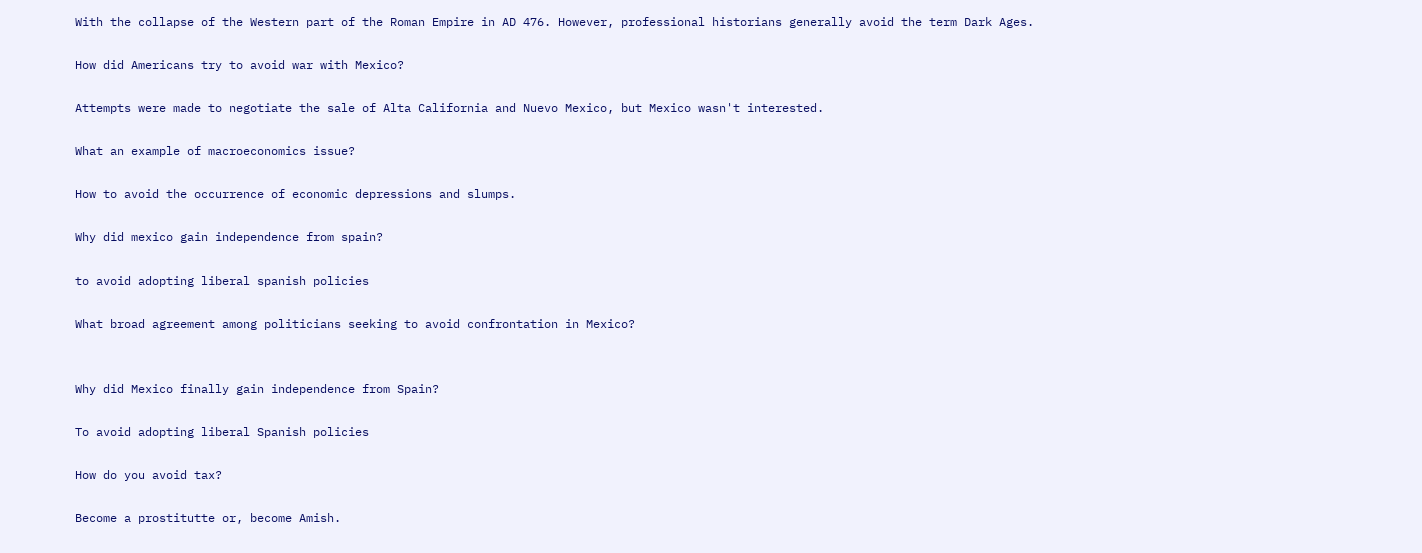With the collapse of the Western part of the Roman Empire in AD 476. However, professional historians generally avoid the term Dark Ages.

How did Americans try to avoid war with Mexico?

Attempts were made to negotiate the sale of Alta California and Nuevo Mexico, but Mexico wasn't interested.

What an example of macroeconomics issue?

How to avoid the occurrence of economic depressions and slumps.

Why did mexico gain independence from spain?

to avoid adopting liberal spanish policies

What broad agreement among politicians seeking to avoid confrontation in Mexico?


Why did Mexico finally gain independence from Spain?

To avoid adopting liberal Spanish policies

How do you avoid tax?

Become a prostitutte or, become Amish.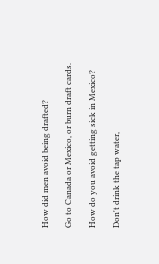How did men avoid being drafted?

Go to Canada or Mexico, or burn draft cards.

How do you avoid getting sick in Mexico?

Don't drink the tap water,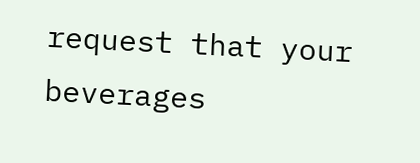request that your beverages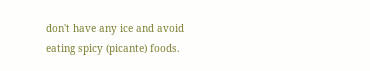don't have any ice and avoid eating spicy (picante) foods.